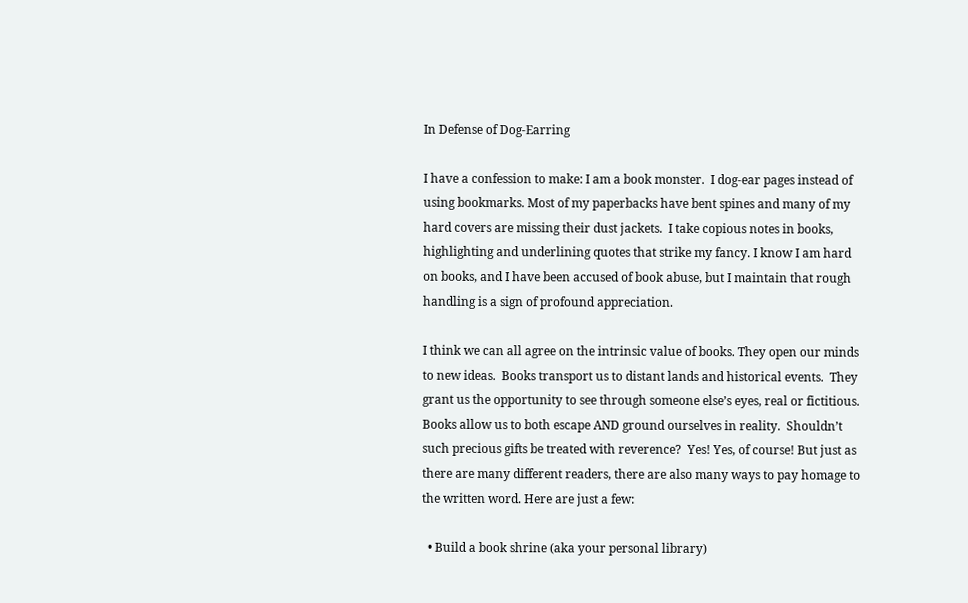In Defense of Dog-Earring

I have a confession to make: I am a book monster.  I dog-ear pages instead of using bookmarks. Most of my paperbacks have bent spines and many of my hard covers are missing their dust jackets.  I take copious notes in books, highlighting and underlining quotes that strike my fancy. I know I am hard on books, and I have been accused of book abuse, but I maintain that rough handling is a sign of profound appreciation.

I think we can all agree on the intrinsic value of books. They open our minds to new ideas.  Books transport us to distant lands and historical events.  They grant us the opportunity to see through someone else’s eyes, real or fictitious. Books allow us to both escape AND ground ourselves in reality.  Shouldn’t such precious gifts be treated with reverence?  Yes! Yes, of course! But just as there are many different readers, there are also many ways to pay homage to the written word. Here are just a few:

  • Build a book shrine (aka your personal library)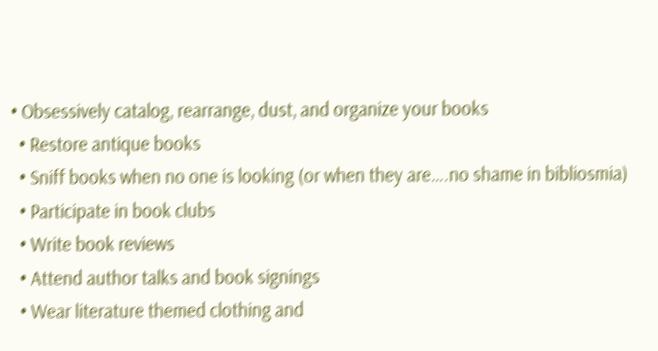• Obsessively catalog, rearrange, dust, and organize your books
  • Restore antique books
  • Sniff books when no one is looking (or when they are….no shame in bibliosmia)
  • Participate in book clubs
  • Write book reviews
  • Attend author talks and book signings
  • Wear literature themed clothing and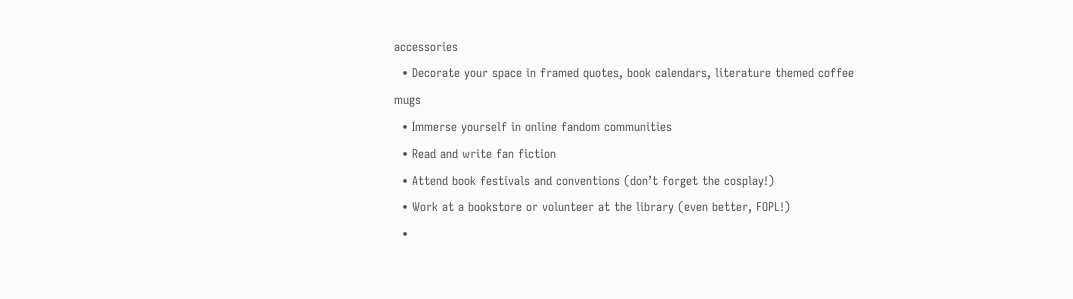accessories
  • Decorate your space in framed quotes, book calendars, literature themed coffee mugs
  • Immerse yourself in online fandom communities
  • Read and write fan fiction
  • Attend book festivals and conventions (don’t forget the cosplay!)
  • Work at a bookstore or volunteer at the library (even better, FOPL!)
  •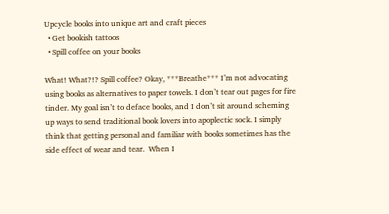Upcycle books into unique art and craft pieces
  • Get bookish tattoos
  • Spill coffee on your books

What! What?!? Spill coffee? Okay, ***Breathe*** I’m not advocating using books as alternatives to paper towels. I don’t tear out pages for fire tinder. My goal isn’t to deface books, and I don’t sit around scheming up ways to send traditional book lovers into apoplectic sock. I simply think that getting personal and familiar with books sometimes has the side effect of wear and tear.  When I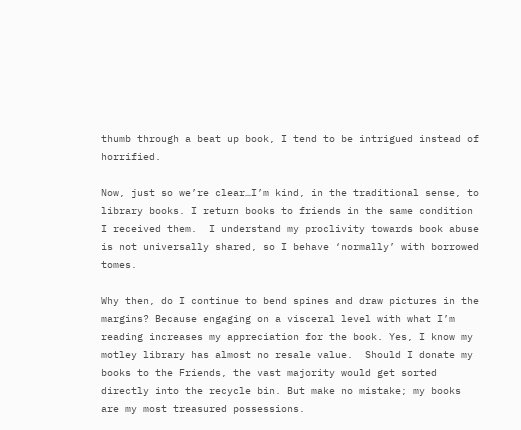thumb through a beat up book, I tend to be intrigued instead of horrified.

Now, just so we’re clear…I’m kind, in the traditional sense, to library books. I return books to friends in the same condition I received them.  I understand my proclivity towards book abuse is not universally shared, so I behave ‘normally’ with borrowed tomes.

Why then, do I continue to bend spines and draw pictures in the margins? Because engaging on a visceral level with what I’m reading increases my appreciation for the book. Yes, I know my motley library has almost no resale value.  Should I donate my books to the Friends, the vast majority would get sorted directly into the recycle bin. But make no mistake; my books are my most treasured possessions.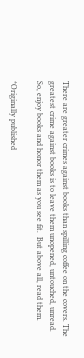There are greater crimes against books than spilling coffee on the covers. The greatest crime against books is to leave them unopened, untouched, unread.  So, enjoy books and honor them as you see fit.  But above all, read them.

*Originally published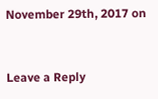November 29th, 2017 on


Leave a Reply